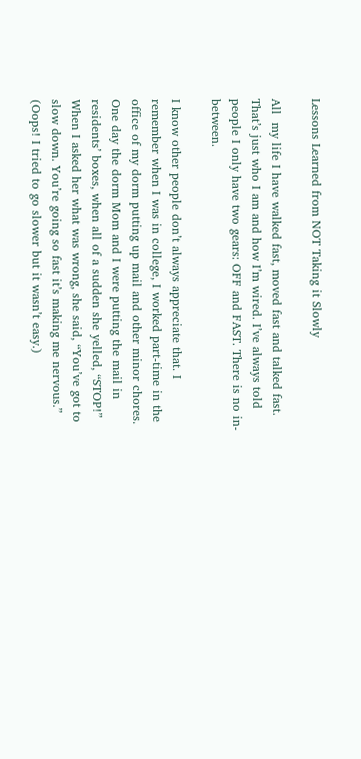Lessons Learned from NOT Taking it Slowly

All  my life I have walked fast, moved fast and talked fast. That’s just who I am and how I’m wired. I’ve always told people I only have two gears: OFF and FAST. There is no in-between.

I know other people don’t always appreciate that. I remember when I was in college, I worked part-time in the office of my dorm putting up mail and other minor chores. One day the dorm Mom and I were putting the mail in residents’ boxes, when all of a sudden she yelled, “STOP!” When I asked her what was wrong, she said, “You’ve got to slow down. You’re going so fast it’s making me nervous.” (Oops! I tried to go slower but it wasn’t easy.)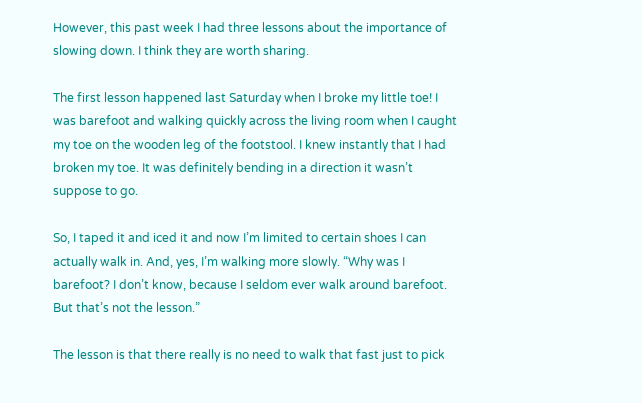However, this past week I had three lessons about the importance of slowing down. I think they are worth sharing.

The first lesson happened last Saturday when I broke my little toe! I was barefoot and walking quickly across the living room when I caught my toe on the wooden leg of the footstool. I knew instantly that I had broken my toe. It was definitely bending in a direction it wasn’t suppose to go.

So, I taped it and iced it and now I’m limited to certain shoes I can actually walk in. And, yes, I’m walking more slowly. “Why was I barefoot? I don’t know, because I seldom ever walk around barefoot. But that’s not the lesson.”

The lesson is that there really is no need to walk that fast just to pick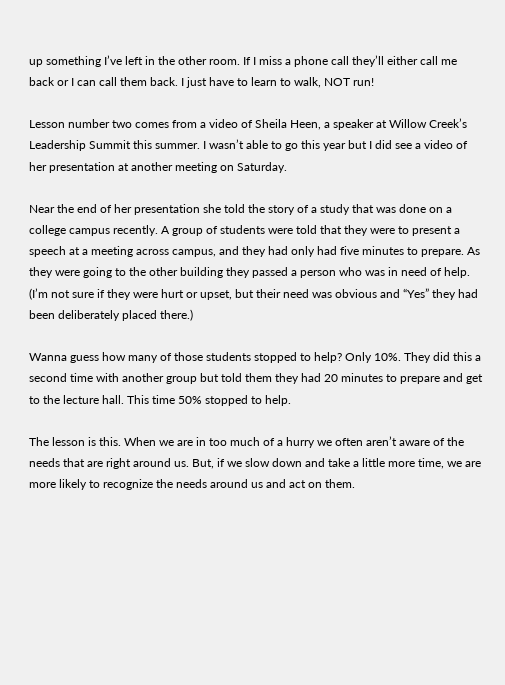up something I’ve left in the other room. If I miss a phone call they’ll either call me back or I can call them back. I just have to learn to walk, NOT run!

Lesson number two comes from a video of Sheila Heen, a speaker at Willow Creek’s Leadership Summit this summer. I wasn’t able to go this year but I did see a video of her presentation at another meeting on Saturday.

Near the end of her presentation she told the story of a study that was done on a college campus recently. A group of students were told that they were to present a speech at a meeting across campus, and they had only had five minutes to prepare. As they were going to the other building they passed a person who was in need of help. (I’m not sure if they were hurt or upset, but their need was obvious and “Yes” they had been deliberately placed there.)

Wanna guess how many of those students stopped to help? Only 10%. They did this a second time with another group but told them they had 20 minutes to prepare and get to the lecture hall. This time 50% stopped to help.

The lesson is this. When we are in too much of a hurry we often aren’t aware of the needs that are right around us. But, if we slow down and take a little more time, we are more likely to recognize the needs around us and act on them.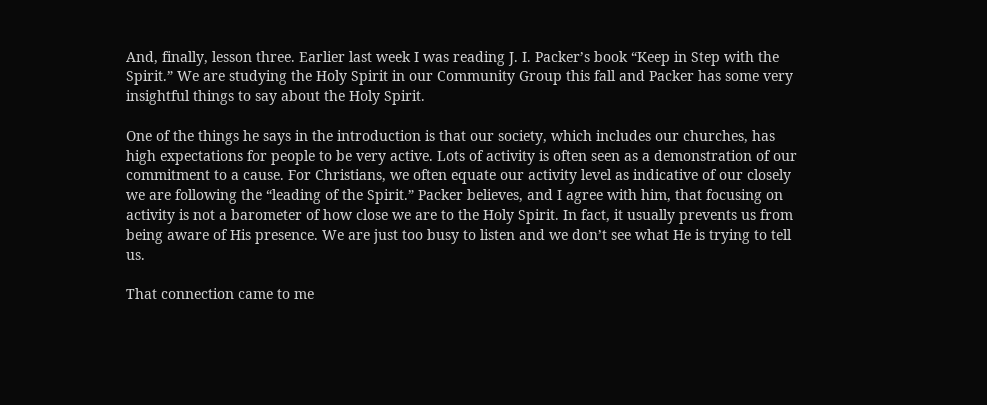And, finally, lesson three. Earlier last week I was reading J. I. Packer’s book “Keep in Step with the Spirit.” We are studying the Holy Spirit in our Community Group this fall and Packer has some very insightful things to say about the Holy Spirit.

One of the things he says in the introduction is that our society, which includes our churches, has high expectations for people to be very active. Lots of activity is often seen as a demonstration of our commitment to a cause. For Christians, we often equate our activity level as indicative of our closely we are following the “leading of the Spirit.” Packer believes, and I agree with him, that focusing on activity is not a barometer of how close we are to the Holy Spirit. In fact, it usually prevents us from being aware of His presence. We are just too busy to listen and we don’t see what He is trying to tell us.

That connection came to me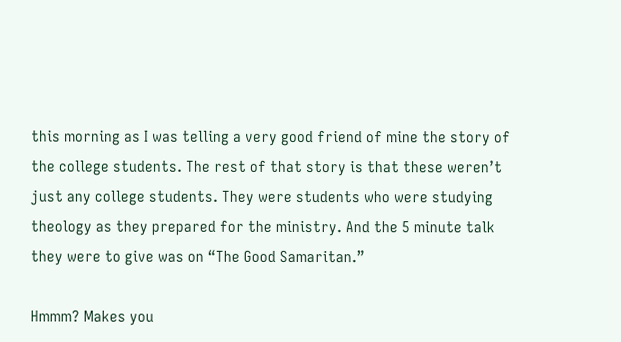this morning as I was telling a very good friend of mine the story of the college students. The rest of that story is that these weren’t just any college students. They were students who were studying theology as they prepared for the ministry. And the 5 minute talk they were to give was on “The Good Samaritan.”

Hmmm? Makes you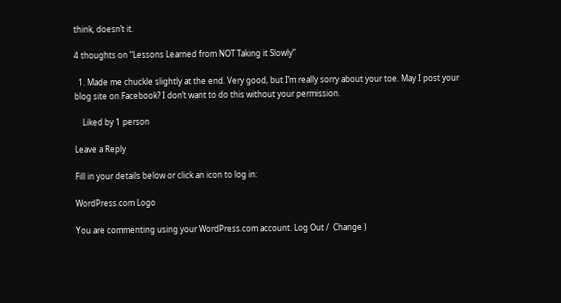think, doesn’t it.

4 thoughts on “Lessons Learned from NOT Taking it Slowly”

  1. Made me chuckle slightly at the end. Very good, but I’m really sorry about your toe. May I post your blog site on Facebook? I don’t want to do this without your permission.

    Liked by 1 person

Leave a Reply

Fill in your details below or click an icon to log in:

WordPress.com Logo

You are commenting using your WordPress.com account. Log Out /  Change )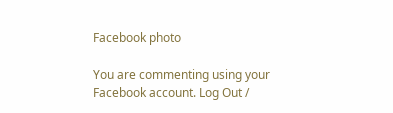Facebook photo

You are commenting using your Facebook account. Log Out /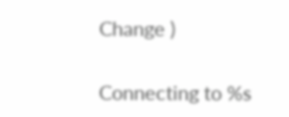Change )

Connecting to %s